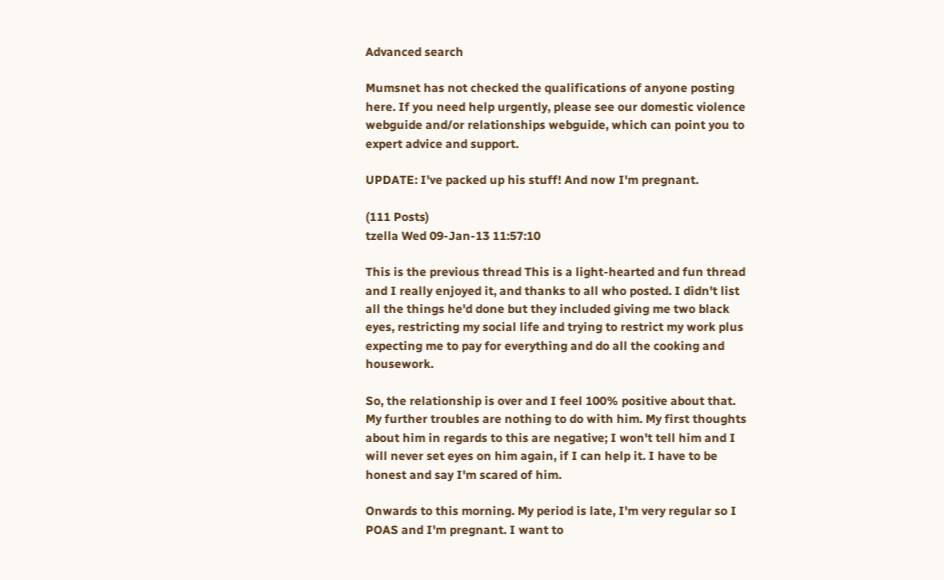Advanced search

Mumsnet has not checked the qualifications of anyone posting here. If you need help urgently, please see our domestic violence webguide and/or relationships webguide, which can point you to expert advice and support.

UPDATE: I've packed up his stuff! And now I'm pregnant.

(111 Posts)
tzella Wed 09-Jan-13 11:57:10

This is the previous thread This is a light-hearted and fun thread and I really enjoyed it, and thanks to all who posted. I didn't list all the things he'd done but they included giving me two black eyes, restricting my social life and trying to restrict my work plus expecting me to pay for everything and do all the cooking and housework.

So, the relationship is over and I feel 100% positive about that. My further troubles are nothing to do with him. My first thoughts about him in regards to this are negative; I won't tell him and I will never set eyes on him again, if I can help it. I have to be honest and say I'm scared of him.

Onwards to this morning. My period is late, I'm very regular so I POAS and I'm pregnant. I want to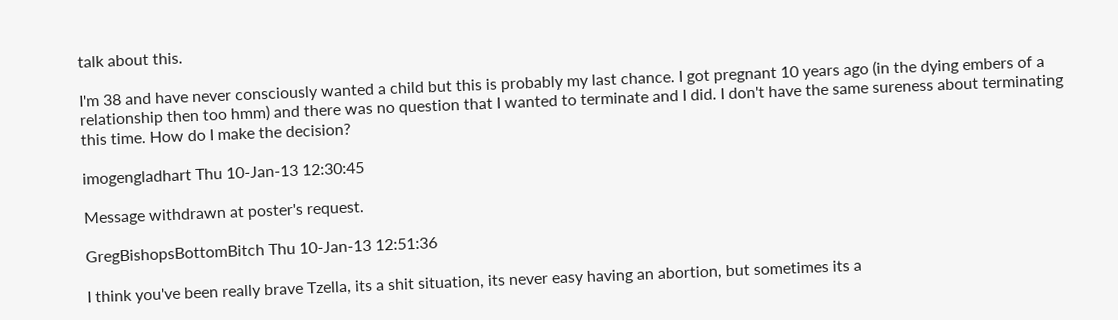talk about this.

I'm 38 and have never consciously wanted a child but this is probably my last chance. I got pregnant 10 years ago (in the dying embers of a relationship then too hmm) and there was no question that I wanted to terminate and I did. I don't have the same sureness about terminating this time. How do I make the decision?

imogengladhart Thu 10-Jan-13 12:30:45

Message withdrawn at poster's request.

GregBishopsBottomBitch Thu 10-Jan-13 12:51:36

I think you've been really brave Tzella, its a shit situation, its never easy having an abortion, but sometimes its a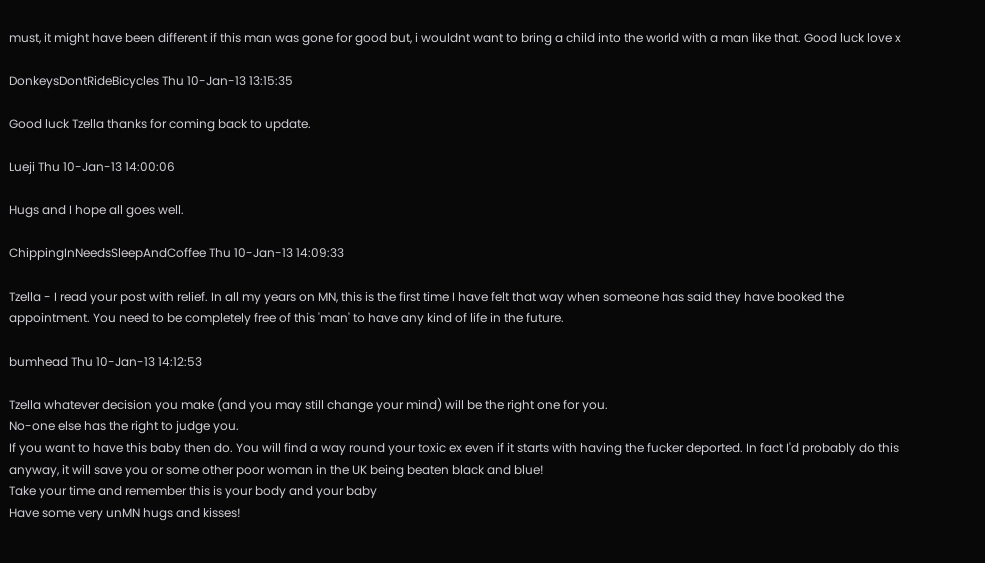must, it might have been different if this man was gone for good but, i wouldnt want to bring a child into the world with a man like that. Good luck love x

DonkeysDontRideBicycles Thu 10-Jan-13 13:15:35

Good luck Tzella thanks for coming back to update.

Lueji Thu 10-Jan-13 14:00:06

Hugs and I hope all goes well.

ChippingInNeedsSleepAndCoffee Thu 10-Jan-13 14:09:33

Tzella - I read your post with relief. In all my years on MN, this is the first time I have felt that way when someone has said they have booked the appointment. You need to be completely free of this 'man' to have any kind of life in the future.

bumhead Thu 10-Jan-13 14:12:53

Tzella whatever decision you make (and you may still change your mind) will be the right one for you.
No-one else has the right to judge you.
If you want to have this baby then do. You will find a way round your toxic ex even if it starts with having the fucker deported. In fact I'd probably do this anyway, it will save you or some other poor woman in the UK being beaten black and blue!
Take your time and remember this is your body and your baby
Have some very unMN hugs and kisses!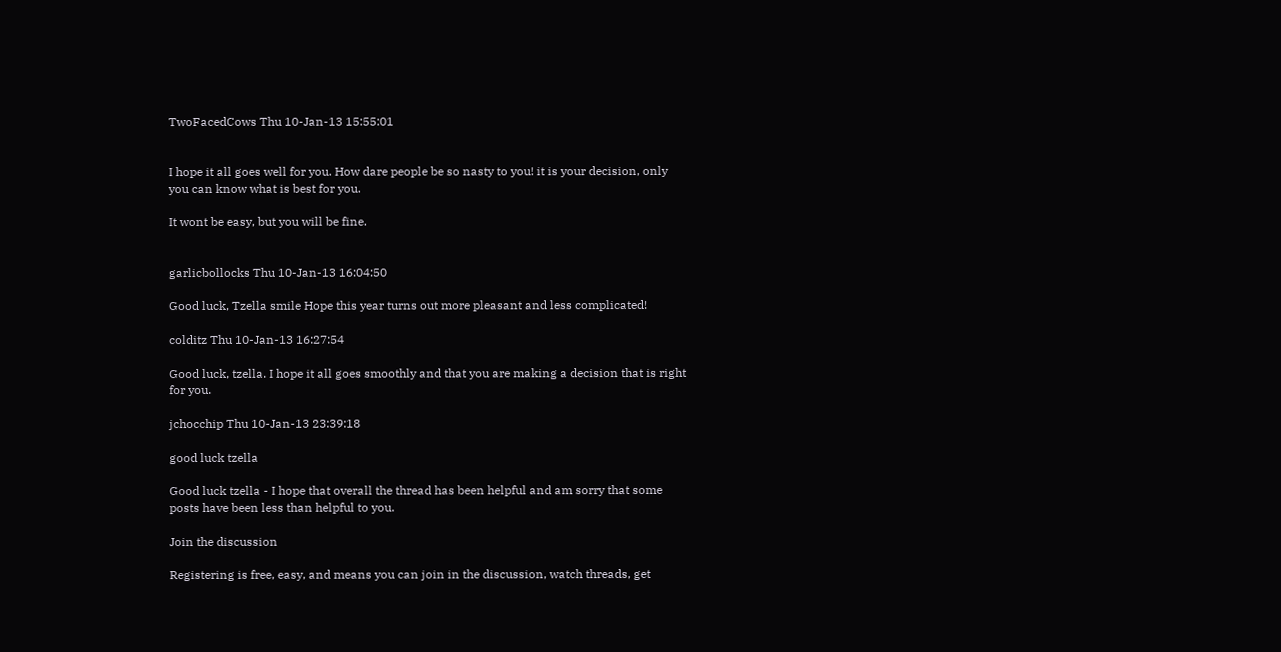TwoFacedCows Thu 10-Jan-13 15:55:01


I hope it all goes well for you. How dare people be so nasty to you! it is your decision, only you can know what is best for you.

It wont be easy, but you will be fine.


garlicbollocks Thu 10-Jan-13 16:04:50

Good luck, Tzella smile Hope this year turns out more pleasant and less complicated!

colditz Thu 10-Jan-13 16:27:54

Good luck, tzella. I hope it all goes smoothly and that you are making a decision that is right for you.

jchocchip Thu 10-Jan-13 23:39:18

good luck tzella

Good luck tzella - I hope that overall the thread has been helpful and am sorry that some posts have been less than helpful to you.

Join the discussion

Registering is free, easy, and means you can join in the discussion, watch threads, get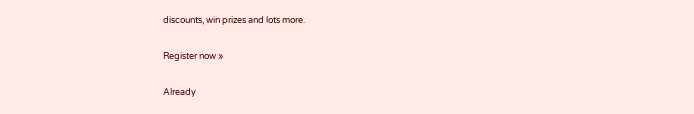discounts, win prizes and lots more.

Register now »

Already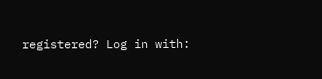registered? Log in with: